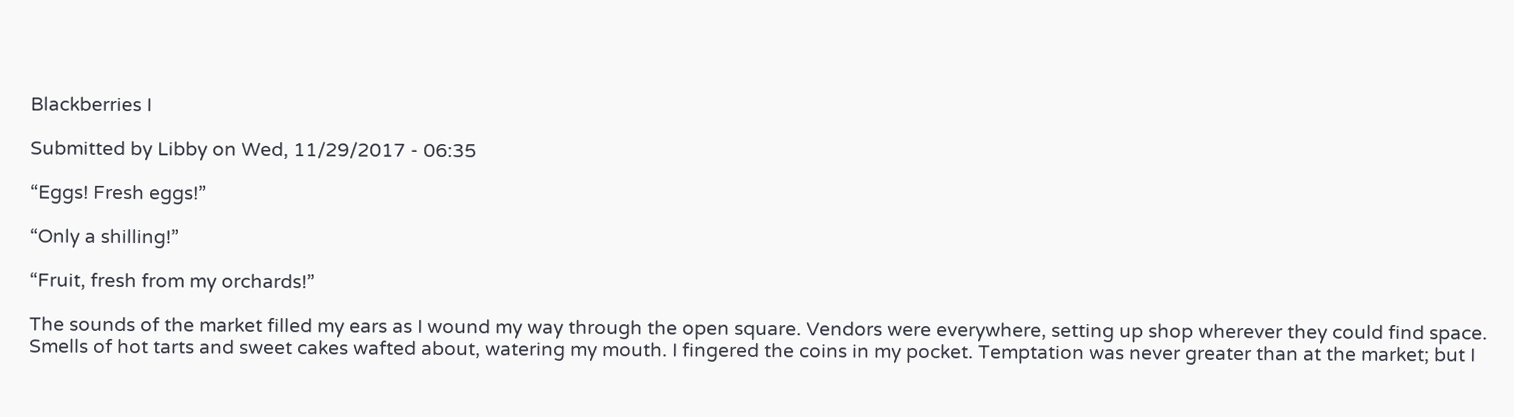Blackberries I

Submitted by Libby on Wed, 11/29/2017 - 06:35

“Eggs! Fresh eggs!”

“Only a shilling!”

“Fruit, fresh from my orchards!”

The sounds of the market filled my ears as I wound my way through the open square. Vendors were everywhere, setting up shop wherever they could find space. Smells of hot tarts and sweet cakes wafted about, watering my mouth. I fingered the coins in my pocket. Temptation was never greater than at the market; but I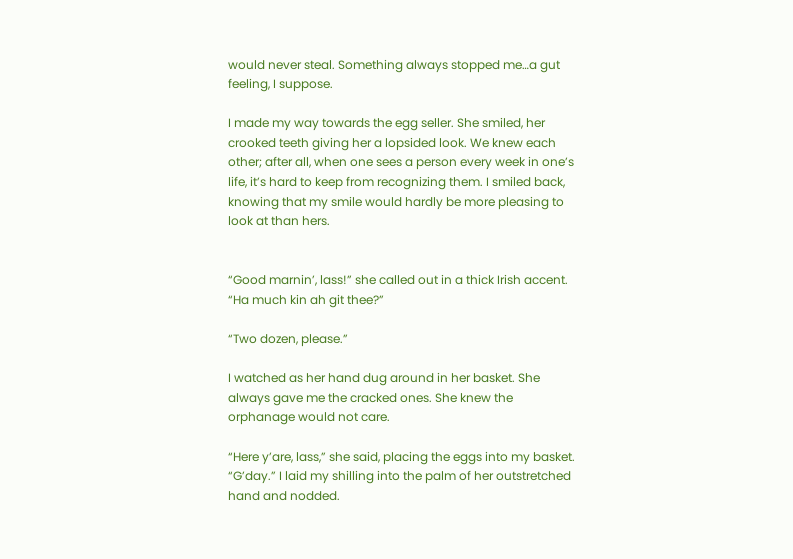would never steal. Something always stopped me…a gut feeling, I suppose.

I made my way towards the egg seller. She smiled, her crooked teeth giving her a lopsided look. We knew each other; after all, when one sees a person every week in one’s life, it’s hard to keep from recognizing them. I smiled back, knowing that my smile would hardly be more pleasing to look at than hers.


“Good marnin’, lass!” she called out in a thick Irish accent. “Ha much kin ah git thee?”

“Two dozen, please.”

I watched as her hand dug around in her basket. She always gave me the cracked ones. She knew the orphanage would not care.

“Here y’are, lass,” she said, placing the eggs into my basket. “G’day.” I laid my shilling into the palm of her outstretched hand and nodded.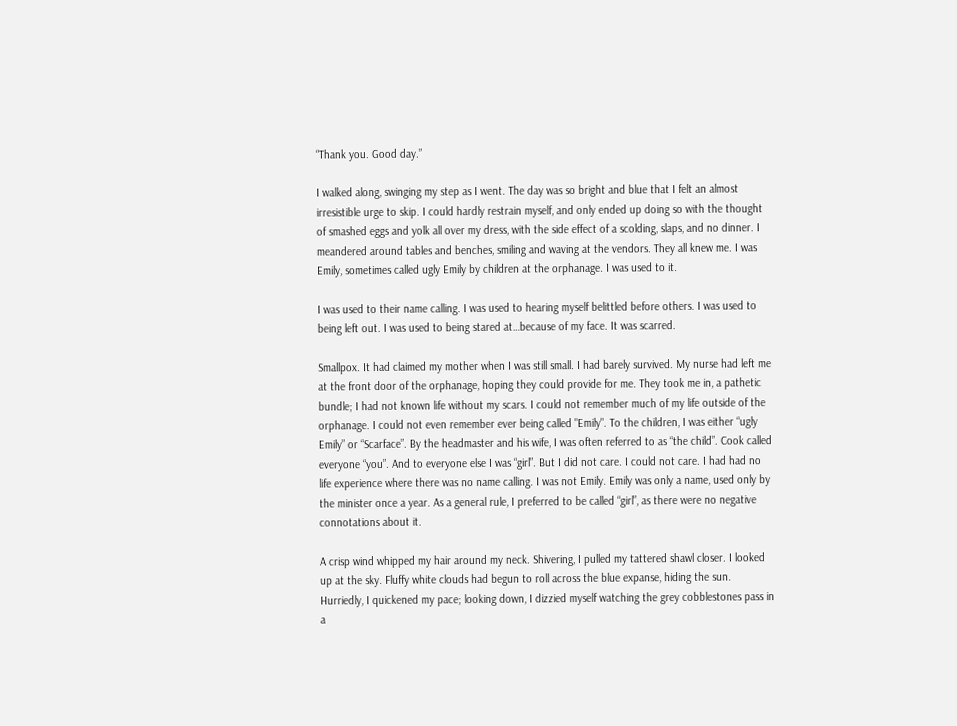“Thank you. Good day.”

I walked along, swinging my step as I went. The day was so bright and blue that I felt an almost irresistible urge to skip. I could hardly restrain myself, and only ended up doing so with the thought of smashed eggs and yolk all over my dress, with the side effect of a scolding, slaps, and no dinner. I meandered around tables and benches, smiling and waving at the vendors. They all knew me. I was Emily, sometimes called ugly Emily by children at the orphanage. I was used to it.

I was used to their name calling. I was used to hearing myself belittled before others. I was used to being left out. I was used to being stared at…because of my face. It was scarred.

Smallpox. It had claimed my mother when I was still small. I had barely survived. My nurse had left me at the front door of the orphanage, hoping they could provide for me. They took me in, a pathetic bundle; I had not known life without my scars. I could not remember much of my life outside of the orphanage. I could not even remember ever being called "Emily". To the children, I was either “ugly Emily” or “Scarface”. By the headmaster and his wife, I was often referred to as “the child”. Cook called everyone “you”. And to everyone else I was “girl”. But I did not care. I could not care. I had had no life experience where there was no name calling. I was not Emily. Emily was only a name, used only by the minister once a year. As a general rule, I preferred to be called “girl”, as there were no negative connotations about it.

A crisp wind whipped my hair around my neck. Shivering, I pulled my tattered shawl closer. I looked up at the sky. Fluffy white clouds had begun to roll across the blue expanse, hiding the sun. Hurriedly, I quickened my pace; looking down, I dizzied myself watching the grey cobblestones pass in a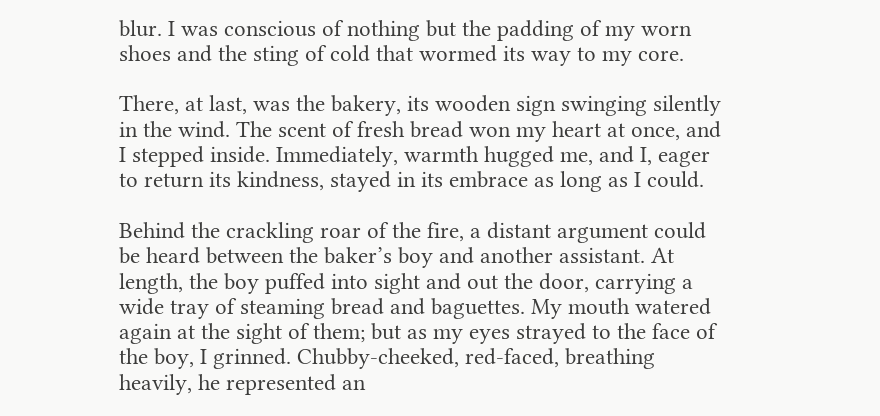blur. I was conscious of nothing but the padding of my worn shoes and the sting of cold that wormed its way to my core.

There, at last, was the bakery, its wooden sign swinging silently in the wind. The scent of fresh bread won my heart at once, and I stepped inside. Immediately, warmth hugged me, and I, eager to return its kindness, stayed in its embrace as long as I could.

Behind the crackling roar of the fire, a distant argument could be heard between the baker’s boy and another assistant. At length, the boy puffed into sight and out the door, carrying a wide tray of steaming bread and baguettes. My mouth watered again at the sight of them; but as my eyes strayed to the face of the boy, I grinned. Chubby-cheeked, red-faced, breathing heavily, he represented an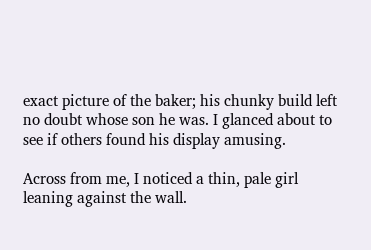exact picture of the baker; his chunky build left no doubt whose son he was. I glanced about to see if others found his display amusing.

Across from me, I noticed a thin, pale girl leaning against the wall.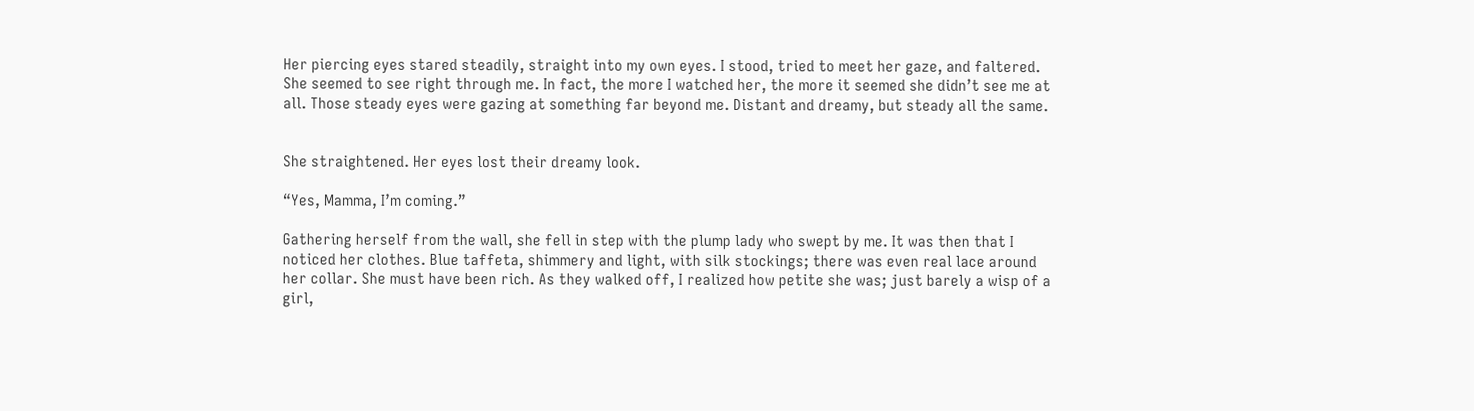Her piercing eyes stared steadily, straight into my own eyes. I stood, tried to meet her gaze, and faltered. She seemed to see right through me. In fact, the more I watched her, the more it seemed she didn’t see me at all. Those steady eyes were gazing at something far beyond me. Distant and dreamy, but steady all the same.


She straightened. Her eyes lost their dreamy look.

“Yes, Mamma, I’m coming.”

Gathering herself from the wall, she fell in step with the plump lady who swept by me. It was then that I noticed her clothes. Blue taffeta, shimmery and light, with silk stockings; there was even real lace around her collar. She must have been rich. As they walked off, I realized how petite she was; just barely a wisp of a girl,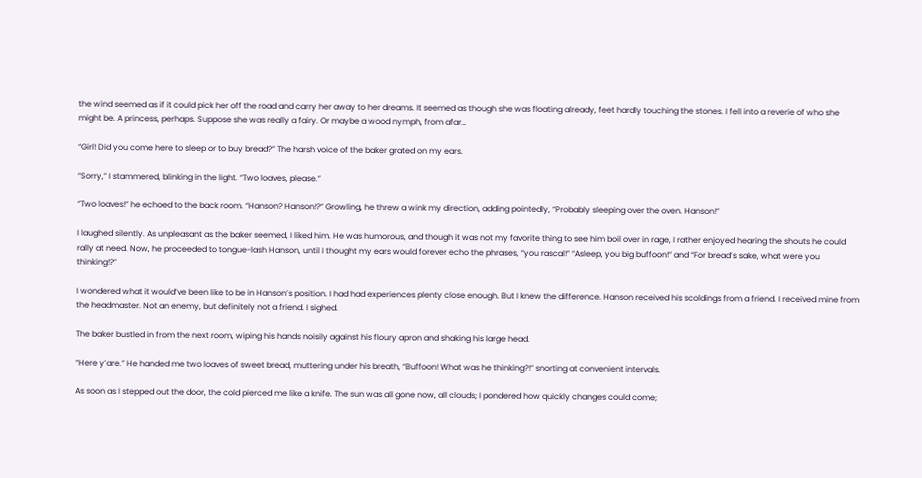the wind seemed as if it could pick her off the road and carry her away to her dreams. It seemed as though she was floating already, feet hardly touching the stones. I fell into a reverie of who she might be. A princess, perhaps. Suppose she was really a fairy. Or maybe a wood nymph, from afar…

“Girl! Did you come here to sleep or to buy bread?” The harsh voice of the baker grated on my ears.

“Sorry,” I stammered, blinking in the light. “Two loaves, please.”

“Two loaves!” he echoed to the back room. “Hanson? Hanson!?” Growling, he threw a wink my direction, adding pointedly, “Probably sleeping over the oven. Hanson!”

I laughed silently. As unpleasant as the baker seemed, I liked him. He was humorous, and though it was not my favorite thing to see him boil over in rage, I rather enjoyed hearing the shouts he could rally at need. Now, he proceeded to tongue-lash Hanson, until I thought my ears would forever echo the phrases, “you rascal!” “Asleep, you big buffoon!” and “For bread’s sake, what were you thinking!?”

I wondered what it would’ve been like to be in Hanson’s position. I had had experiences plenty close enough. But I knew the difference. Hanson received his scoldings from a friend. I received mine from the headmaster. Not an enemy, but definitely not a friend. I sighed.

The baker bustled in from the next room, wiping his hands noisily against his floury apron and shaking his large head.

“Here y’are.” He handed me two loaves of sweet bread, muttering under his breath, “Buffoon! What was he thinking?!” snorting at convenient intervals.

As soon as I stepped out the door, the cold pierced me like a knife. The sun was all gone now, all clouds; I pondered how quickly changes could come;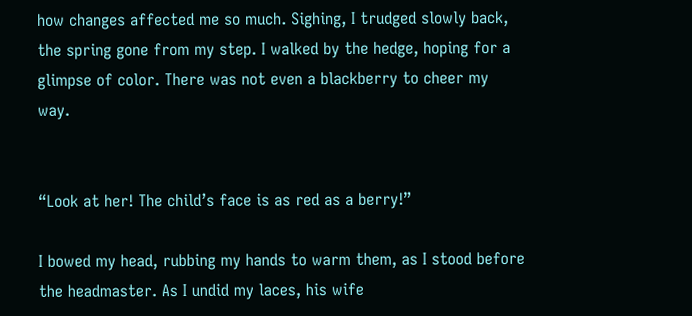how changes affected me so much. Sighing, I trudged slowly back, the spring gone from my step. I walked by the hedge, hoping for a glimpse of color. There was not even a blackberry to cheer my way.


“Look at her! The child’s face is as red as a berry!”

I bowed my head, rubbing my hands to warm them, as I stood before the headmaster. As I undid my laces, his wife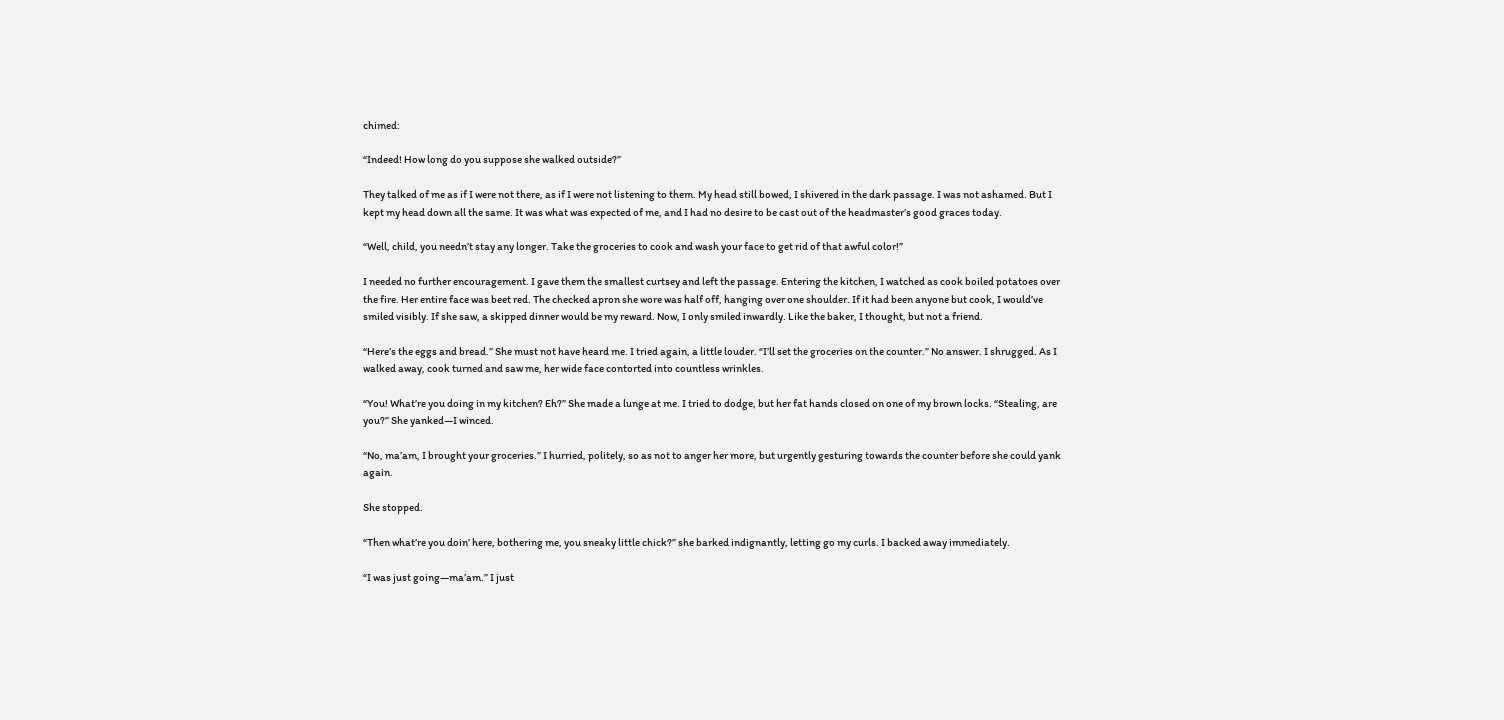chimed:

“Indeed! How long do you suppose she walked outside?”

They talked of me as if I were not there, as if I were not listening to them. My head still bowed, I shivered in the dark passage. I was not ashamed. But I kept my head down all the same. It was what was expected of me, and I had no desire to be cast out of the headmaster’s good graces today.

“Well, child, you needn’t stay any longer. Take the groceries to cook and wash your face to get rid of that awful color!”

I needed no further encouragement. I gave them the smallest curtsey and left the passage. Entering the kitchen, I watched as cook boiled potatoes over the fire. Her entire face was beet red. The checked apron she wore was half off, hanging over one shoulder. If it had been anyone but cook, I would’ve smiled visibly. If she saw, a skipped dinner would be my reward. Now, I only smiled inwardly. Like the baker, I thought, but not a friend.

“Here’s the eggs and bread.” She must not have heard me. I tried again, a little louder. “I’ll set the groceries on the counter.” No answer. I shrugged. As I walked away, cook turned and saw me, her wide face contorted into countless wrinkles.

“You! What’re you doing in my kitchen? Eh?” She made a lunge at me. I tried to dodge, but her fat hands closed on one of my brown locks. “Stealing, are you?” She yanked—I winced.

“No, ma’am, I brought your groceries.” I hurried, politely, so as not to anger her more, but urgently gesturing towards the counter before she could yank again.

She stopped.

“Then what’re you doin’ here, bothering me, you sneaky little chick?” she barked indignantly, letting go my curls. I backed away immediately.

“I was just going—ma’am.” I just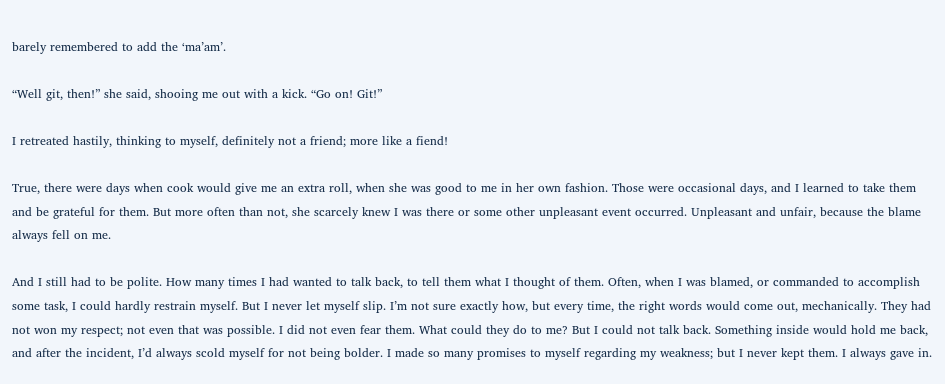barely remembered to add the ‘ma’am’.

“Well git, then!” she said, shooing me out with a kick. “Go on! Git!”

I retreated hastily, thinking to myself, definitely not a friend; more like a fiend!

True, there were days when cook would give me an extra roll, when she was good to me in her own fashion. Those were occasional days, and I learned to take them and be grateful for them. But more often than not, she scarcely knew I was there or some other unpleasant event occurred. Unpleasant and unfair, because the blame always fell on me.

And I still had to be polite. How many times I had wanted to talk back, to tell them what I thought of them. Often, when I was blamed, or commanded to accomplish some task, I could hardly restrain myself. But I never let myself slip. I’m not sure exactly how, but every time, the right words would come out, mechanically. They had not won my respect; not even that was possible. I did not even fear them. What could they do to me? But I could not talk back. Something inside would hold me back, and after the incident, I’d always scold myself for not being bolder. I made so many promises to myself regarding my weakness; but I never kept them. I always gave in.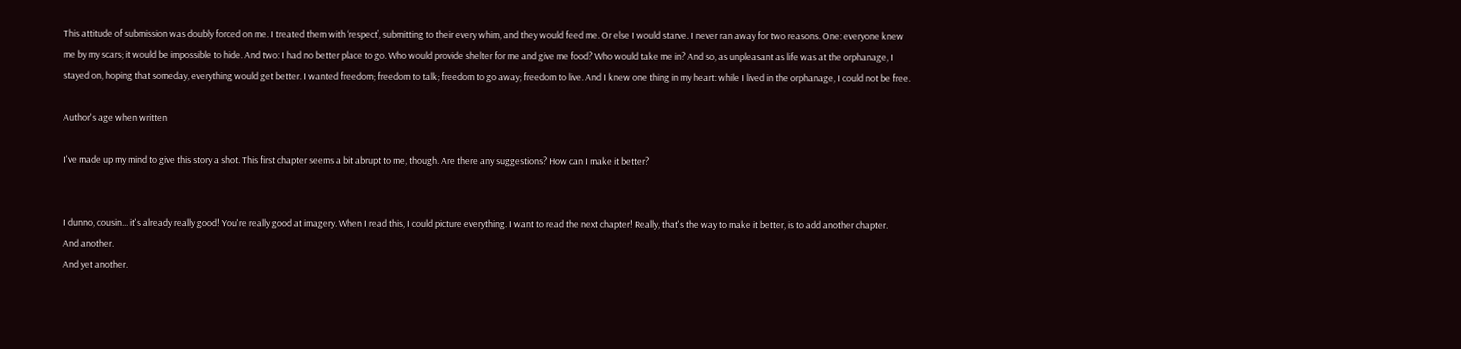This attitude of submission was doubly forced on me. I treated them with ‘respect’, submitting to their every whim, and they would feed me. Or else I would starve. I never ran away for two reasons. One: everyone knew me by my scars; it would be impossible to hide. And two: I had no better place to go. Who would provide shelter for me and give me food? Who would take me in? And so, as unpleasant as life was at the orphanage, I stayed on, hoping that someday, everything would get better. I wanted freedom; freedom to talk; freedom to go away; freedom to live. And I knew one thing in my heart: while I lived in the orphanage, I could not be free.

Author's age when written

I've made up my mind to give this story a shot. This first chapter seems a bit abrupt to me, though. Are there any suggestions? How can I make it better?


I dunno, cousin... it's already really good! You're really good at imagery. When I read this, I could picture everything. I want to read the next chapter! Really, that's the way to make it better, is to add another chapter.
And another.
And yet another.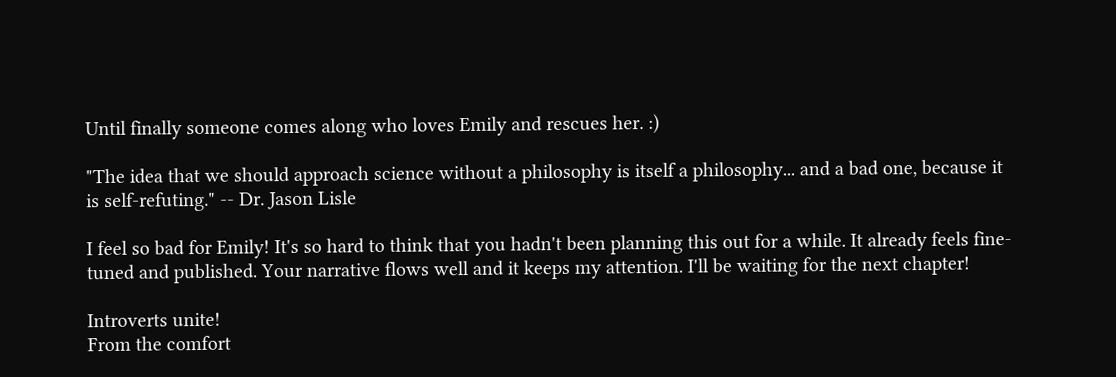Until finally someone comes along who loves Emily and rescues her. :)

"The idea that we should approach science without a philosophy is itself a philosophy... and a bad one, because it is self-refuting." -- Dr. Jason Lisle

I feel so bad for Emily! It's so hard to think that you hadn't been planning this out for a while. It already feels fine-tuned and published. Your narrative flows well and it keeps my attention. I'll be waiting for the next chapter!

Introverts unite!
From the comfort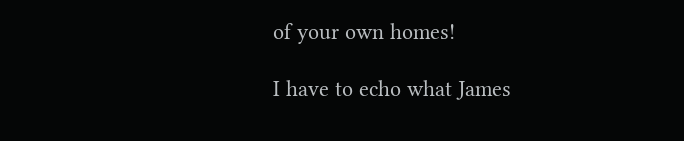of your own homes!

I have to echo what James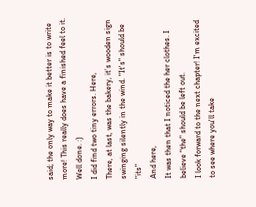said; the only way to make it better is to write more! This really does have a finished feel to it. Well done. :)
I did find two tiny errors. Here,
There, at last, was the bakery, it’s wooden sign swinging silently in the wind. "It's" should be "its"
And here,
It was then that I noticed the her clothes. I believe "the" should be left out.
I look forward to the next chapter! I'm excited to see where you'll take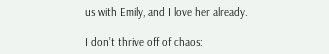us with Emily, and I love her already.

I don’t thrive off of chaos: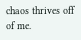chaos thrives off of me.